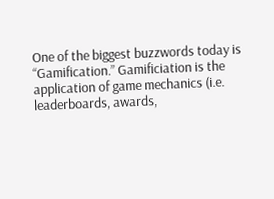One of the biggest buzzwords today is “Gamification.” Gamificiation is the application of game mechanics (i.e. leaderboards, awards,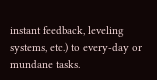instant feedback, leveling systems, etc.) to every-day or mundane tasks.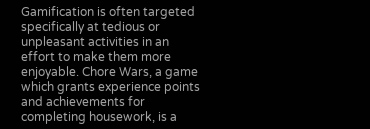Gamification is often targeted specifically at tedious or unpleasant activities in an effort to make them more enjoyable. Chore Wars, a game which grants experience points and achievements for completing housework, is a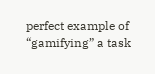perfect example of “gamifying” a task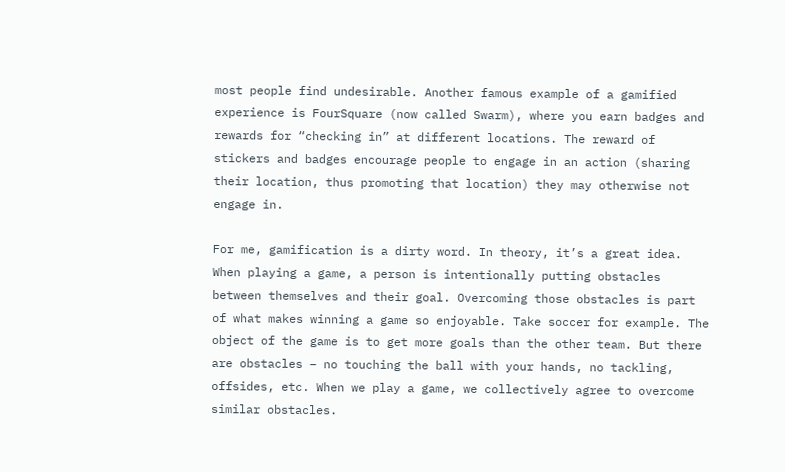most people find undesirable. Another famous example of a gamified experience is FourSquare (now called Swarm), where you earn badges and rewards for “checking in” at different locations. The reward of stickers and badges encourage people to engage in an action (sharing their location, thus promoting that location) they may otherwise not engage in.

For me, gamification is a dirty word. In theory, it’s a great idea. When playing a game, a person is intentionally putting obstacles between themselves and their goal. Overcoming those obstacles is part of what makes winning a game so enjoyable. Take soccer for example. The object of the game is to get more goals than the other team. But there are obstacles – no touching the ball with your hands, no tackling, offsides, etc. When we play a game, we collectively agree to overcome similar obstacles.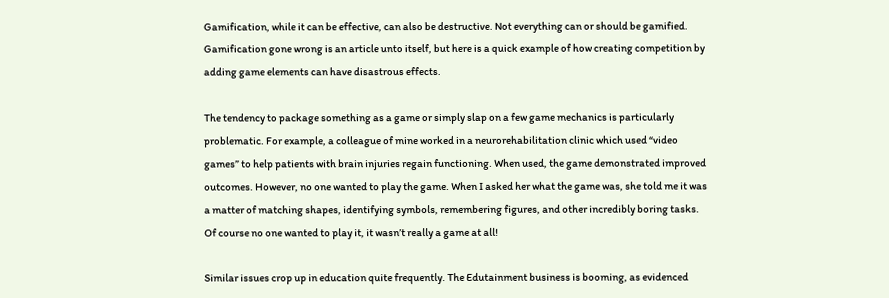Gamification, while it can be effective, can also be destructive. Not everything can or should be gamified. Gamification gone wrong is an article unto itself, but here is a quick example of how creating competition by adding game elements can have disastrous effects.

The tendency to package something as a game or simply slap on a few game mechanics is particularly problematic. For example, a colleague of mine worked in a neurorehabilitation clinic which used “video games” to help patients with brain injuries regain functioning. When used, the game demonstrated improved outcomes. However, no one wanted to play the game. When I asked her what the game was, she told me it was a matter of matching shapes, identifying symbols, remembering figures, and other incredibly boring tasks. Of course no one wanted to play it, it wasn’t really a game at all!

Similar issues crop up in education quite frequently. The Edutainment business is booming, as evidenced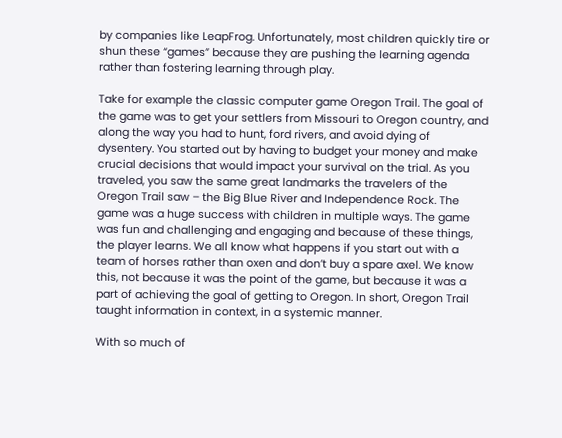by companies like LeapFrog. Unfortunately, most children quickly tire or shun these “games” because they are pushing the learning agenda rather than fostering learning through play.

Take for example the classic computer game Oregon Trail. The goal of the game was to get your settlers from Missouri to Oregon country, and along the way you had to hunt, ford rivers, and avoid dying of dysentery. You started out by having to budget your money and make crucial decisions that would impact your survival on the trial. As you traveled, you saw the same great landmarks the travelers of the Oregon Trail saw – the Big Blue River and Independence Rock. The game was a huge success with children in multiple ways. The game was fun and challenging and engaging and because of these things, the player learns. We all know what happens if you start out with a team of horses rather than oxen and don’t buy a spare axel. We know this, not because it was the point of the game, but because it was a part of achieving the goal of getting to Oregon. In short, Oregon Trail taught information in context, in a systemic manner.

With so much of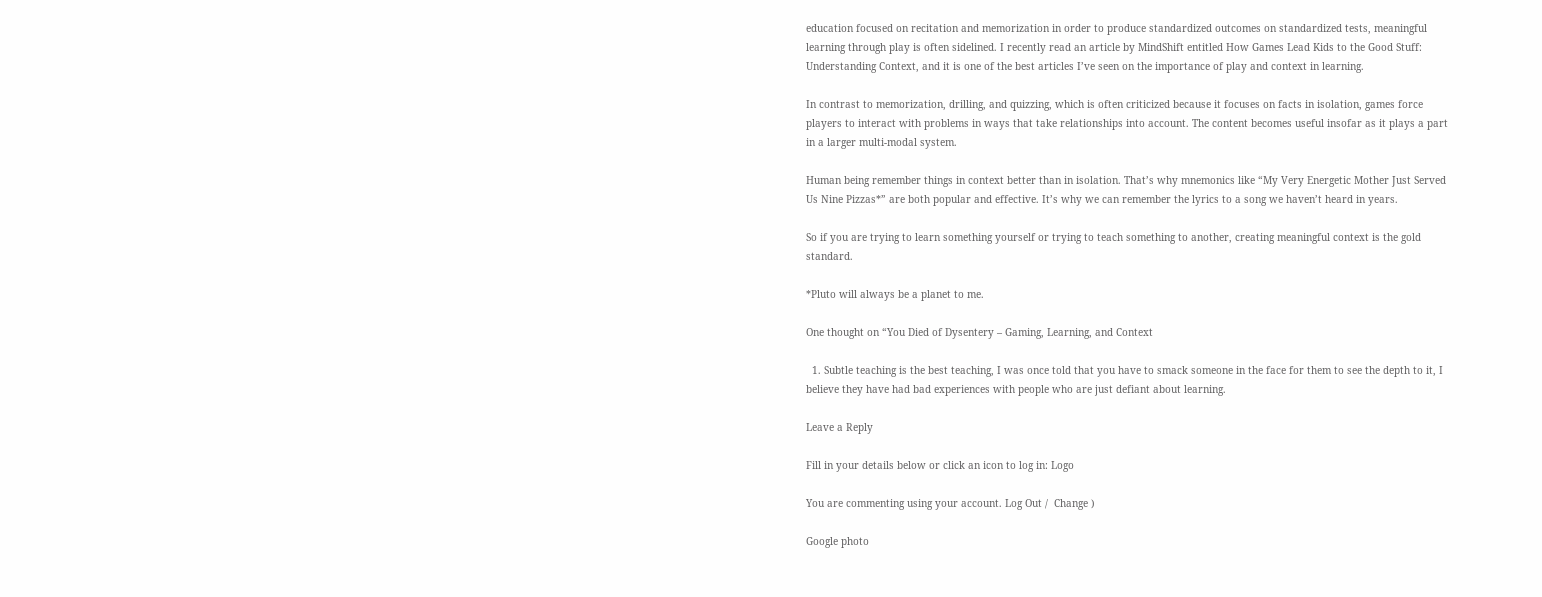education focused on recitation and memorization in order to produce standardized outcomes on standardized tests, meaningful learning through play is often sidelined. I recently read an article by MindShift entitled How Games Lead Kids to the Good Stuff: Understanding Context, and it is one of the best articles I’ve seen on the importance of play and context in learning.

In contrast to memorization, drilling, and quizzing, which is often criticized because it focuses on facts in isolation, games force players to interact with problems in ways that take relationships into account. The content becomes useful insofar as it plays a part in a larger multi-modal system.

Human being remember things in context better than in isolation. That’s why mnemonics like “My Very Energetic Mother Just Served Us Nine Pizzas*” are both popular and effective. It’s why we can remember the lyrics to a song we haven’t heard in years.

So if you are trying to learn something yourself or trying to teach something to another, creating meaningful context is the gold standard.

*Pluto will always be a planet to me.

One thought on “You Died of Dysentery – Gaming, Learning, and Context

  1. Subtle teaching is the best teaching, I was once told that you have to smack someone in the face for them to see the depth to it, I believe they have had bad experiences with people who are just defiant about learning.

Leave a Reply

Fill in your details below or click an icon to log in: Logo

You are commenting using your account. Log Out /  Change )

Google photo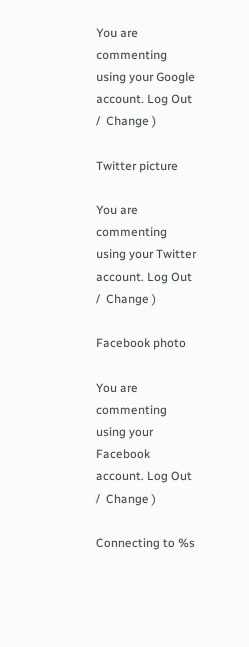You are commenting using your Google account. Log Out /  Change )

Twitter picture

You are commenting using your Twitter account. Log Out /  Change )

Facebook photo

You are commenting using your Facebook account. Log Out /  Change )

Connecting to %s